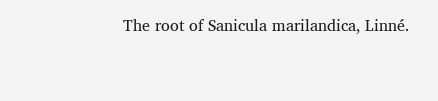The root of Sanicula marilandica, Linné.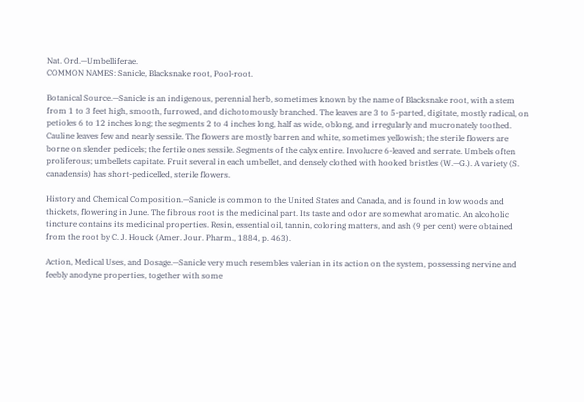Nat. Ord.—Umbelliferae.
COMMON NAMES: Sanicle, Blacksnake root, Pool-root.

Botanical Source.—Sanicle is an indigenous, perennial herb, sometimes known by the name of Blacksnake root, with a stem from 1 to 3 feet high, smooth, furrowed, and dichotomously branched. The leaves are 3 to 5-parted, digitate, mostly radical, on petioles 6 to 12 inches long; the segments 2 to 4 inches long, half as wide, oblong, and irregularly and mucronately toothed. Cauline leaves few and nearly sessile. The flowers are mostly barren and white, sometimes yellowish; the sterile flowers are borne on slender pedicels; the fertile ones sessile. Segments of the calyx entire. Involucre 6-leaved and serrate. Umbels often proliferous; umbellets capitate. Fruit several in each umbellet, and densely clothed with hooked bristles (W.—G.). A variety (S. canadensis) has short-pedicelled, sterile flowers.

History and Chemical Composition.—Sanicle is common to the United States and Canada, and is found in low woods and thickets, flowering in June. The fibrous root is the medicinal part. Its taste and odor are somewhat aromatic. An alcoholic tincture contains its medicinal properties. Resin, essential oil, tannin, coloring matters, and ash (9 per cent) were obtained from the root by C. J. Houck (Amer. Jour. Pharm., 1884, p. 463).

Action, Medical Uses, and Dosage.—Sanicle very much resembles valerian in its action on the system, possessing nervine and feebly anodyne properties, together with some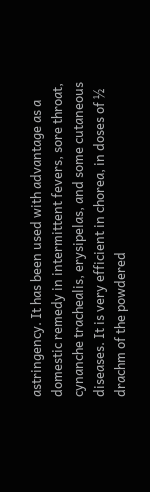astringency. It has been used with advantage as a domestic remedy in intermittent fevers, sore throat, cynanche trachealis, erysipelas, and some cutaneous diseases. It is very efficient in chorea, in doses of ½ drachm of the powdered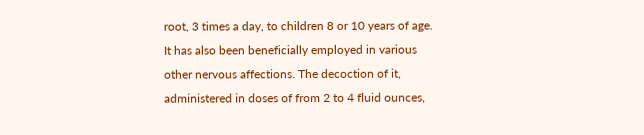root, 3 times a day, to children 8 or 10 years of age. It has also been beneficially employed in various other nervous affections. The decoction of it, administered in doses of from 2 to 4 fluid ounces,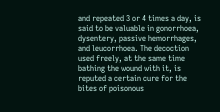and repeated 3 or 4 times a day, is said to be valuable in gonorrhoea, dysentery, passive hemorrhages, and leucorrhoea. The decoction used freely, at the same time bathing the wound with it, is reputed a certain cure for the bites of poisonous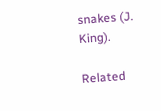snakes (J. King).

Related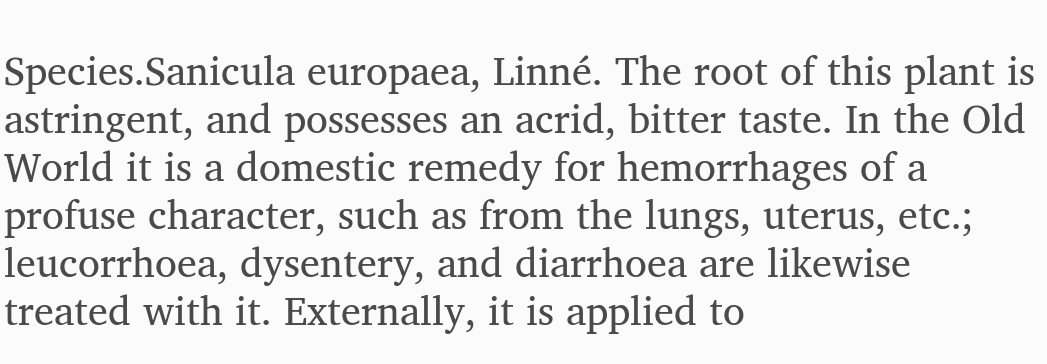Species.Sanicula europaea, Linné. The root of this plant is astringent, and possesses an acrid, bitter taste. In the Old World it is a domestic remedy for hemorrhages of a profuse character, such as from the lungs, uterus, etc.; leucorrhoea, dysentery, and diarrhoea are likewise treated with it. Externally, it is applied to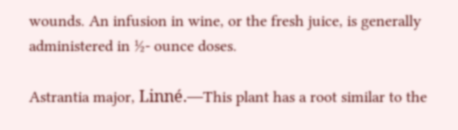wounds. An infusion in wine, or the fresh juice, is generally administered in ½- ounce doses.

Astrantia major, Linné.—This plant has a root similar to the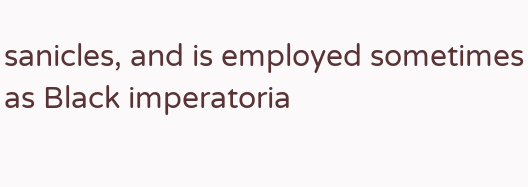sanicles, and is employed sometimes as Black imperatoria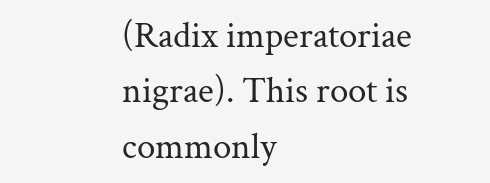(Radix imperatoriae nigrae). This root is commonly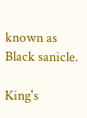known as Black sanicle.

King's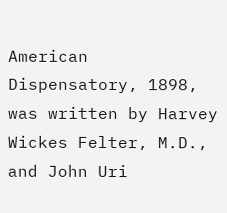American Dispensatory, 1898, was written by Harvey Wickes Felter, M.D., and John Uri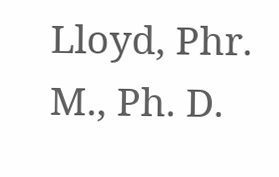Lloyd, Phr. M., Ph. D.